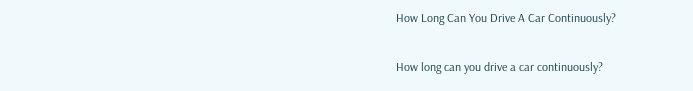How Long Can You Drive A Car Continuously?

How long can you drive a car continuously?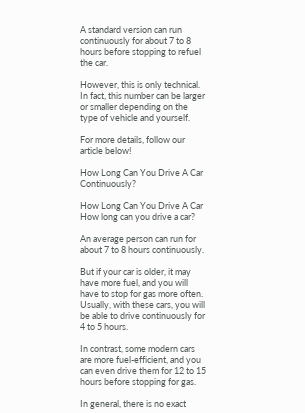A standard version can run continuously for about 7 to 8 hours before stopping to refuel the car.

However, this is only technical. In fact, this number can be larger or smaller depending on the type of vehicle and yourself.

For more details, follow our article below!

How Long Can You Drive A Car Continuously?

How Long Can You Drive A Car
How long can you drive a car?

An average person can run for about 7 to 8 hours continuously.

But if your car is older, it may have more fuel, and you will have to stop for gas more often. Usually, with these cars, you will be able to drive continuously for 4 to 5 hours.

In contrast, some modern cars are more fuel-efficient, and you can even drive them for 12 to 15 hours before stopping for gas.

In general, there is no exact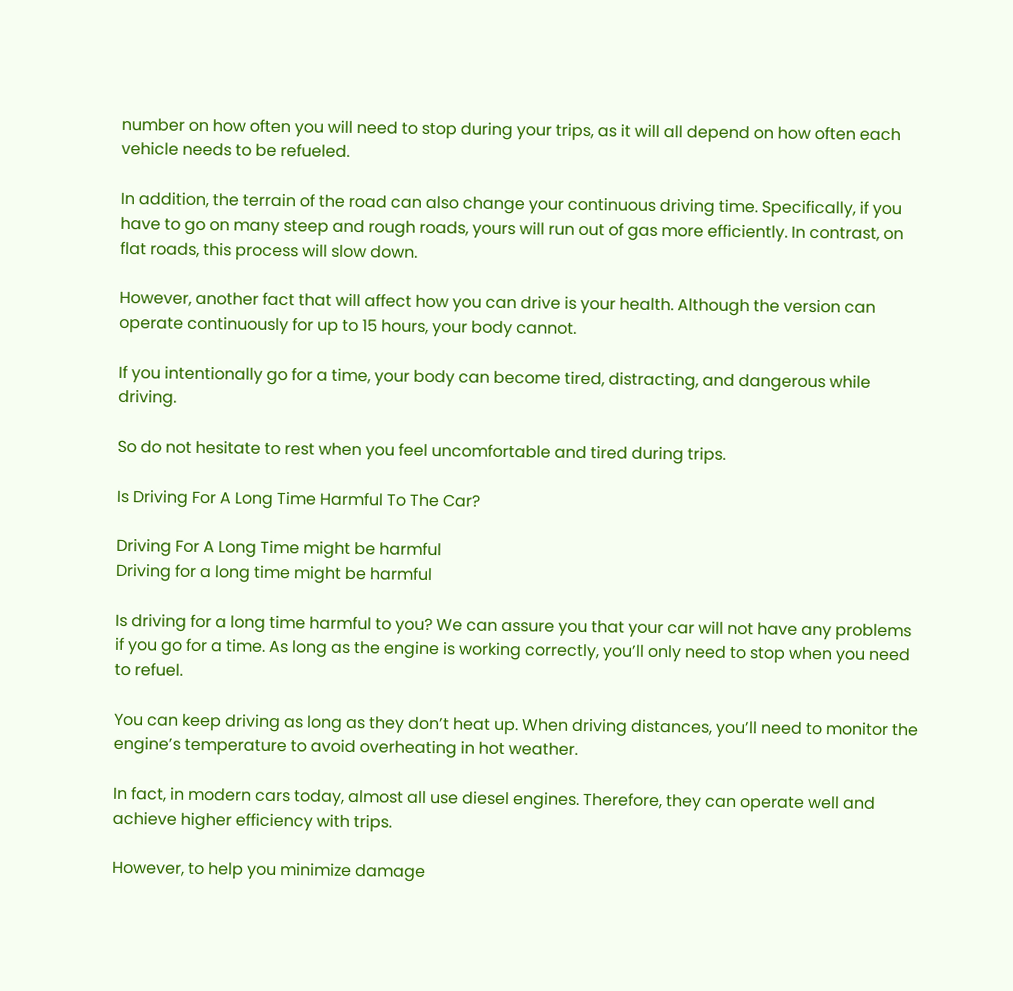number on how often you will need to stop during your trips, as it will all depend on how often each vehicle needs to be refueled.

In addition, the terrain of the road can also change your continuous driving time. Specifically, if you have to go on many steep and rough roads, yours will run out of gas more efficiently. In contrast, on flat roads, this process will slow down.

However, another fact that will affect how you can drive is your health. Although the version can operate continuously for up to 15 hours, your body cannot.

If you intentionally go for a time, your body can become tired, distracting, and dangerous while driving.

So do not hesitate to rest when you feel uncomfortable and tired during trips.

Is Driving For A Long Time Harmful To The Car?

Driving For A Long Time might be harmful
Driving for a long time might be harmful

Is driving for a long time harmful to you? We can assure you that your car will not have any problems if you go for a time. As long as the engine is working correctly, you’ll only need to stop when you need to refuel.

You can keep driving as long as they don’t heat up. When driving distances, you’ll need to monitor the engine’s temperature to avoid overheating in hot weather.

In fact, in modern cars today, almost all use diesel engines. Therefore, they can operate well and achieve higher efficiency with trips.

However, to help you minimize damage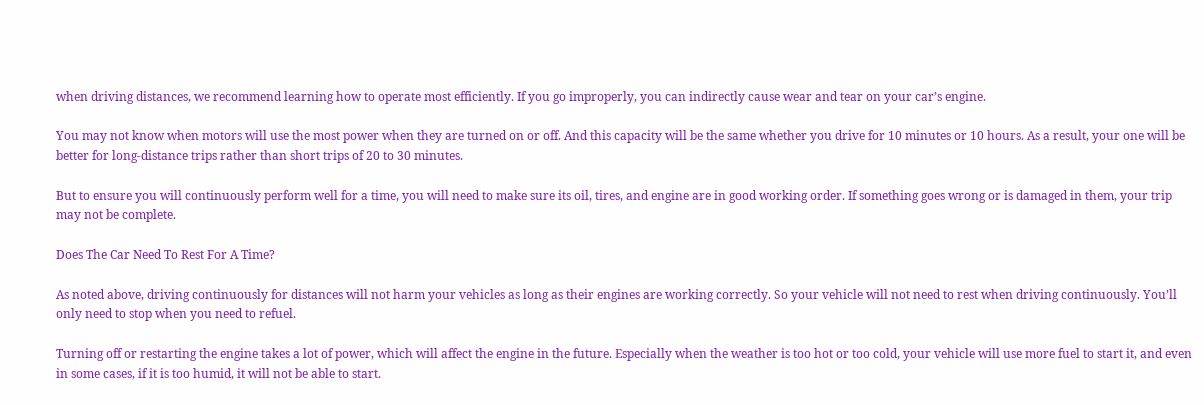when driving distances, we recommend learning how to operate most efficiently. If you go improperly, you can indirectly cause wear and tear on your car’s engine.

You may not know when motors will use the most power when they are turned on or off. And this capacity will be the same whether you drive for 10 minutes or 10 hours. As a result, your one will be better for long-distance trips rather than short trips of 20 to 30 minutes.

But to ensure you will continuously perform well for a time, you will need to make sure its oil, tires, and engine are in good working order. If something goes wrong or is damaged in them, your trip may not be complete.

Does The Car Need To Rest For A Time?

As noted above, driving continuously for distances will not harm your vehicles as long as their engines are working correctly. So your vehicle will not need to rest when driving continuously. You’ll only need to stop when you need to refuel.

Turning off or restarting the engine takes a lot of power, which will affect the engine in the future. Especially when the weather is too hot or too cold, your vehicle will use more fuel to start it, and even in some cases, if it is too humid, it will not be able to start.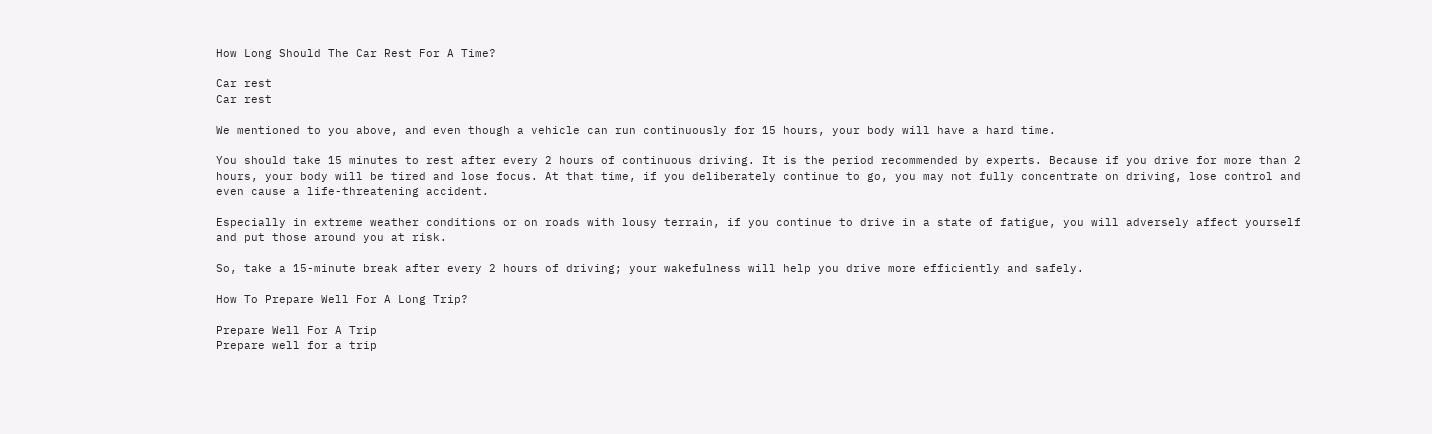How Long Should The Car Rest For A Time?

Car rest
Car rest

We mentioned to you above, and even though a vehicle can run continuously for 15 hours, your body will have a hard time.

You should take 15 minutes to rest after every 2 hours of continuous driving. It is the period recommended by experts. Because if you drive for more than 2 hours, your body will be tired and lose focus. At that time, if you deliberately continue to go, you may not fully concentrate on driving, lose control and even cause a life-threatening accident.

Especially in extreme weather conditions or on roads with lousy terrain, if you continue to drive in a state of fatigue, you will adversely affect yourself and put those around you at risk.

So, take a 15-minute break after every 2 hours of driving; your wakefulness will help you drive more efficiently and safely.

How To Prepare Well For A Long Trip?

Prepare Well For A Trip
Prepare well for a trip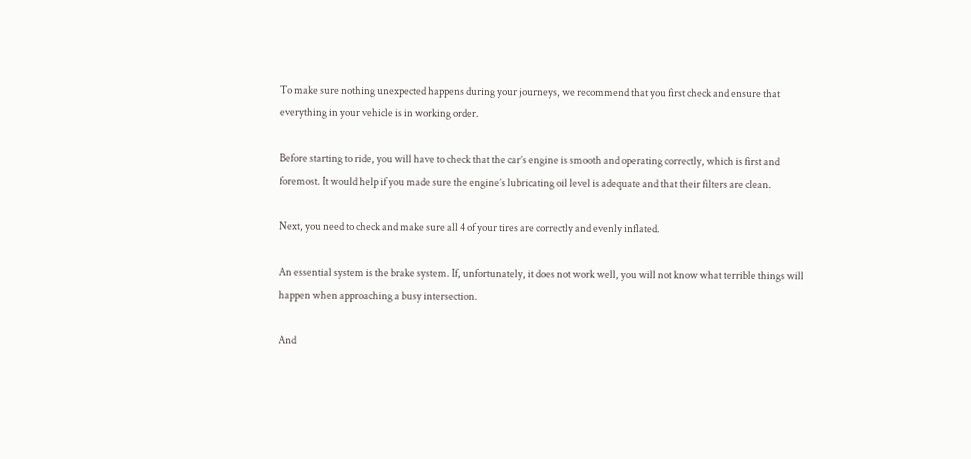To make sure nothing unexpected happens during your journeys, we recommend that you first check and ensure that everything in your vehicle is in working order.

Before starting to ride, you will have to check that the car’s engine is smooth and operating correctly, which is first and foremost. It would help if you made sure the engine’s lubricating oil level is adequate and that their filters are clean.

Next, you need to check and make sure all 4 of your tires are correctly and evenly inflated.

An essential system is the brake system. If, unfortunately, it does not work well, you will not know what terrible things will happen when approaching a busy intersection.

And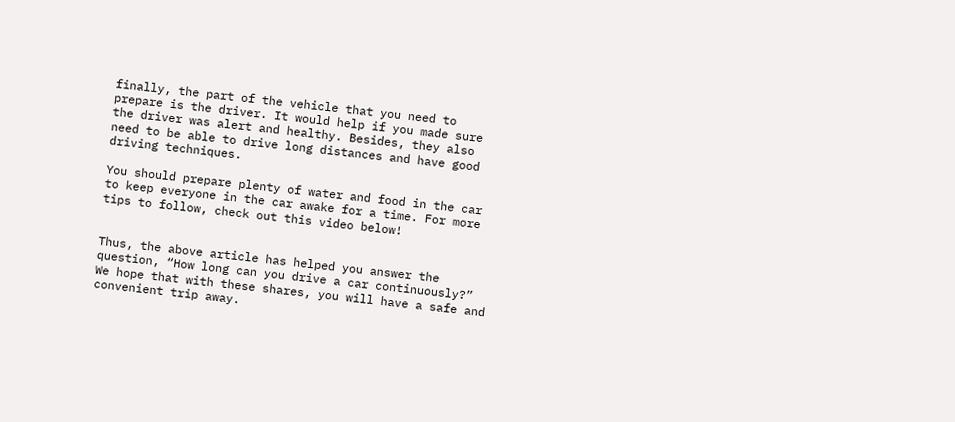finally, the part of the vehicle that you need to prepare is the driver. It would help if you made sure the driver was alert and healthy. Besides, they also need to be able to drive long distances and have good driving techniques.

You should prepare plenty of water and food in the car to keep everyone in the car awake for a time. For more tips to follow, check out this video below!


Thus, the above article has helped you answer the question, “How long can you drive a car continuously?” We hope that with these shares, you will have a safe and convenient trip away.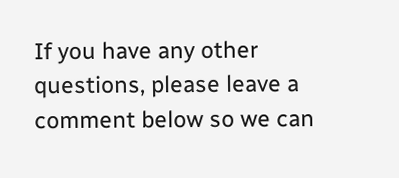If you have any other questions, please leave a comment below so we can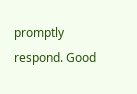promptly respond. Good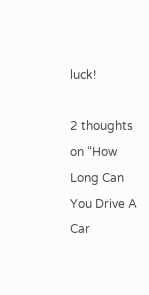luck!

2 thoughts on “How Long Can You Drive A Car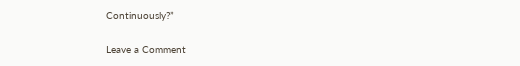Continuously?”

Leave a Comment